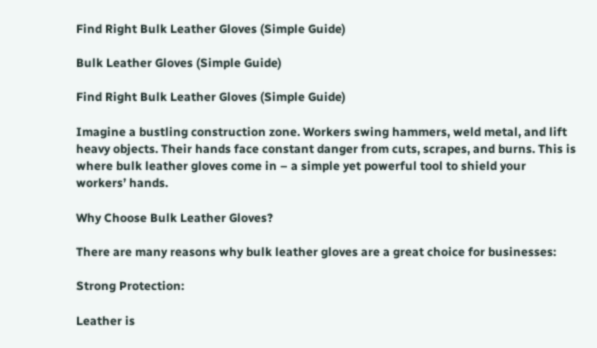Find Right Bulk Leather Gloves (Simple Guide)

Bulk Leather Gloves (Simple Guide)

Find Right Bulk Leather Gloves (Simple Guide)

Imagine a bustling construction zone. Workers swing hammers, weld metal, and lift heavy objects. Their hands face constant danger from cuts, scrapes, and burns. This is where bulk leather gloves come in – a simple yet powerful tool to shield your workers’ hands.

Why Choose Bulk Leather Gloves?

There are many reasons why bulk leather gloves are a great choice for businesses:

Strong Protection:

Leather is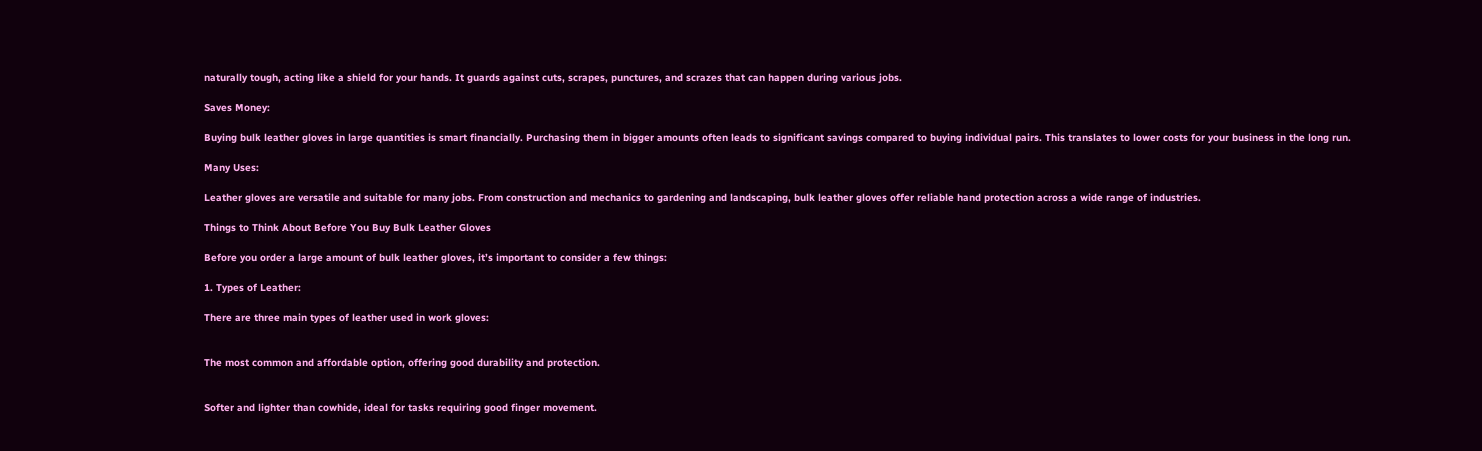naturally tough, acting like a shield for your hands. It guards against cuts, scrapes, punctures, and scrazes that can happen during various jobs.

Saves Money:

Buying bulk leather gloves in large quantities is smart financially. Purchasing them in bigger amounts often leads to significant savings compared to buying individual pairs. This translates to lower costs for your business in the long run.

Many Uses:

Leather gloves are versatile and suitable for many jobs. From construction and mechanics to gardening and landscaping, bulk leather gloves offer reliable hand protection across a wide range of industries.

Things to Think About Before You Buy Bulk Leather Gloves

Before you order a large amount of bulk leather gloves, it’s important to consider a few things:

1. Types of Leather:

There are three main types of leather used in work gloves:


The most common and affordable option, offering good durability and protection.


Softer and lighter than cowhide, ideal for tasks requiring good finger movement.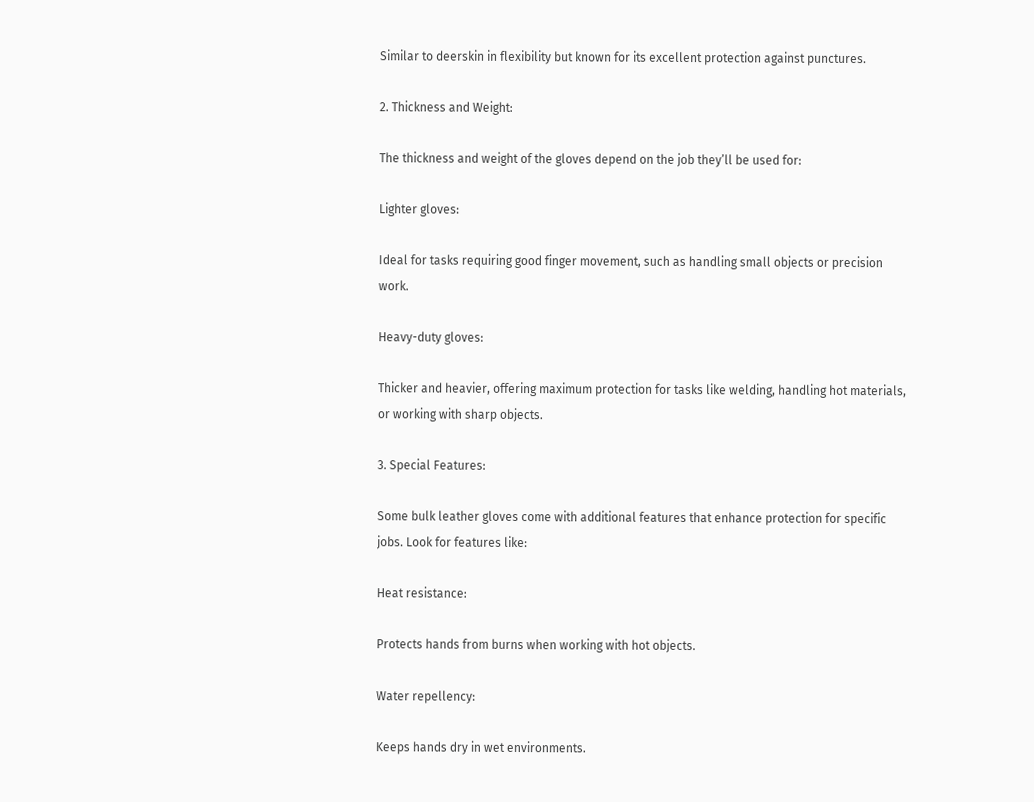Similar to deerskin in flexibility but known for its excellent protection against punctures.

2. Thickness and Weight:

The thickness and weight of the gloves depend on the job they’ll be used for:

Lighter gloves:

Ideal for tasks requiring good finger movement, such as handling small objects or precision work.

Heavy-duty gloves:

Thicker and heavier, offering maximum protection for tasks like welding, handling hot materials, or working with sharp objects.

3. Special Features:

Some bulk leather gloves come with additional features that enhance protection for specific jobs. Look for features like:

Heat resistance:

Protects hands from burns when working with hot objects.

Water repellency:

Keeps hands dry in wet environments.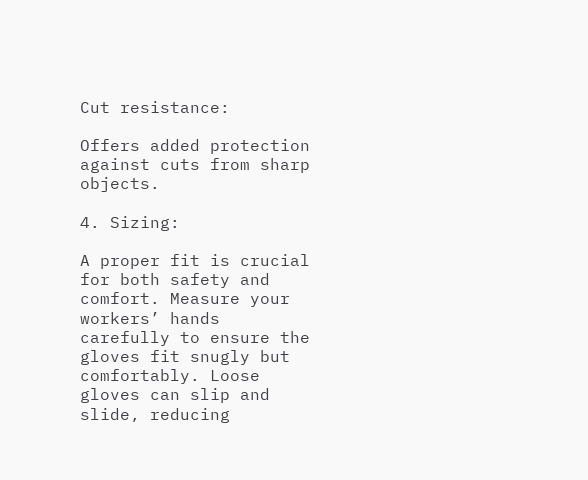Cut resistance:

Offers added protection against cuts from sharp objects.

4. Sizing:

A proper fit is crucial for both safety and comfort. Measure your workers’ hands carefully to ensure the gloves fit snugly but comfortably. Loose gloves can slip and slide, reducing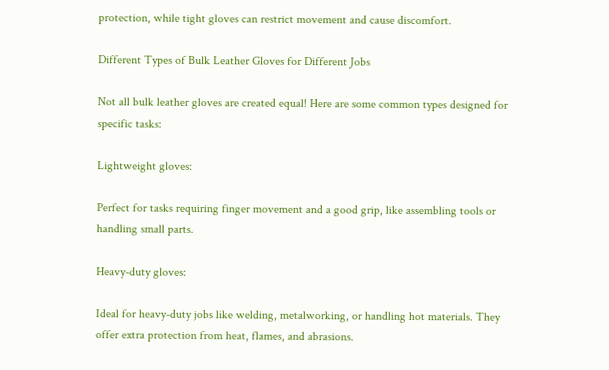protection, while tight gloves can restrict movement and cause discomfort.

Different Types of Bulk Leather Gloves for Different Jobs

Not all bulk leather gloves are created equal! Here are some common types designed for specific tasks:

Lightweight gloves:

Perfect for tasks requiring finger movement and a good grip, like assembling tools or handling small parts.

Heavy-duty gloves:

Ideal for heavy-duty jobs like welding, metalworking, or handling hot materials. They offer extra protection from heat, flames, and abrasions.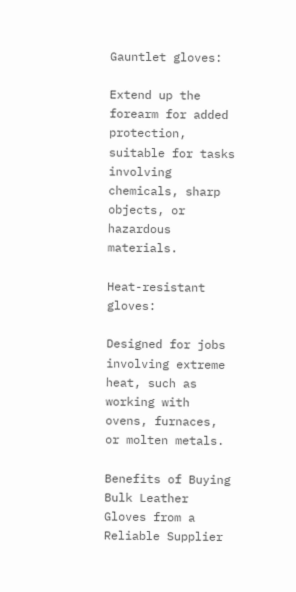Gauntlet gloves:

Extend up the forearm for added protection, suitable for tasks involving chemicals, sharp objects, or hazardous materials.

Heat-resistant gloves:

Designed for jobs involving extreme heat, such as working with ovens, furnaces, or molten metals.

Benefits of Buying Bulk Leather Gloves from a Reliable Supplier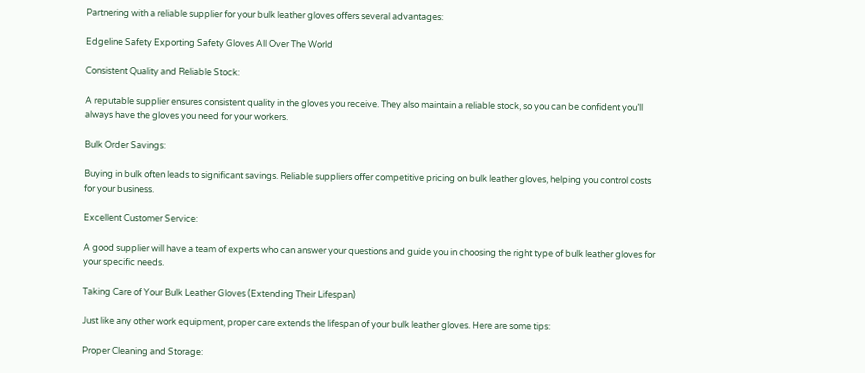Partnering with a reliable supplier for your bulk leather gloves offers several advantages:

Edgeline Safety Exporting Safety Gloves All Over The World

Consistent Quality and Reliable Stock:

A reputable supplier ensures consistent quality in the gloves you receive. They also maintain a reliable stock, so you can be confident you’ll always have the gloves you need for your workers.

Bulk Order Savings:

Buying in bulk often leads to significant savings. Reliable suppliers offer competitive pricing on bulk leather gloves, helping you control costs for your business.

Excellent Customer Service:

A good supplier will have a team of experts who can answer your questions and guide you in choosing the right type of bulk leather gloves for your specific needs.

Taking Care of Your Bulk Leather Gloves (Extending Their Lifespan)

Just like any other work equipment, proper care extends the lifespan of your bulk leather gloves. Here are some tips:

Proper Cleaning and Storage: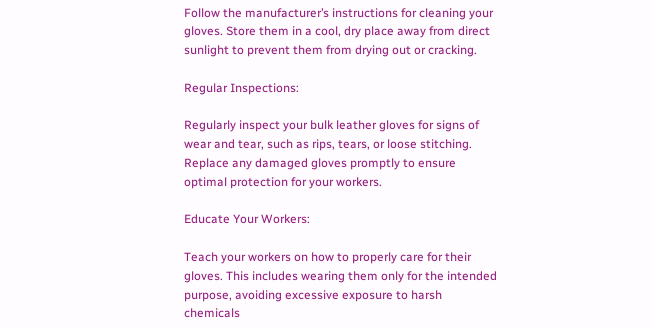Follow the manufacturer’s instructions for cleaning your gloves. Store them in a cool, dry place away from direct sunlight to prevent them from drying out or cracking.

Regular Inspections:

Regularly inspect your bulk leather gloves for signs of wear and tear, such as rips, tears, or loose stitching. Replace any damaged gloves promptly to ensure optimal protection for your workers.

Educate Your Workers:

Teach your workers on how to properly care for their gloves. This includes wearing them only for the intended purpose, avoiding excessive exposure to harsh chemicals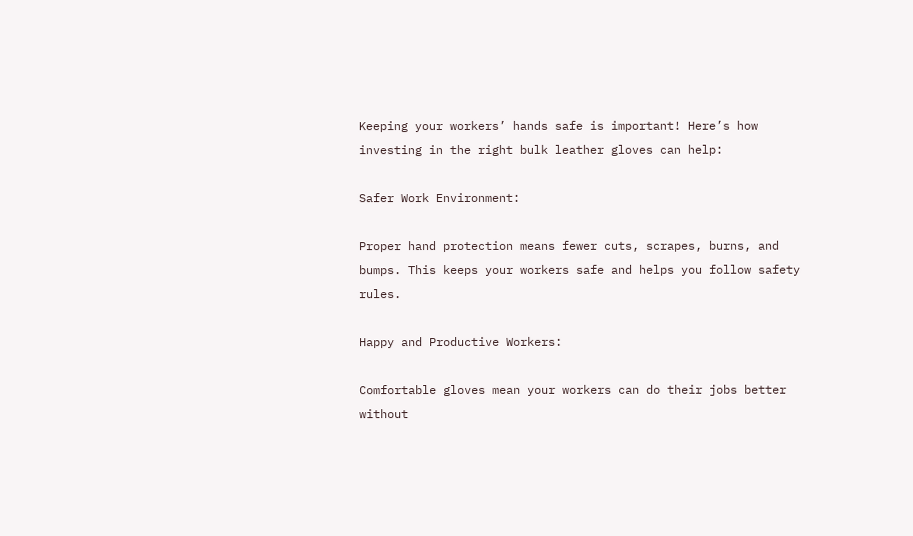Keeping your workers’ hands safe is important! Here’s how investing in the right bulk leather gloves can help:

Safer Work Environment:

Proper hand protection means fewer cuts, scrapes, burns, and bumps. This keeps your workers safe and helps you follow safety rules.

Happy and Productive Workers:

Comfortable gloves mean your workers can do their jobs better without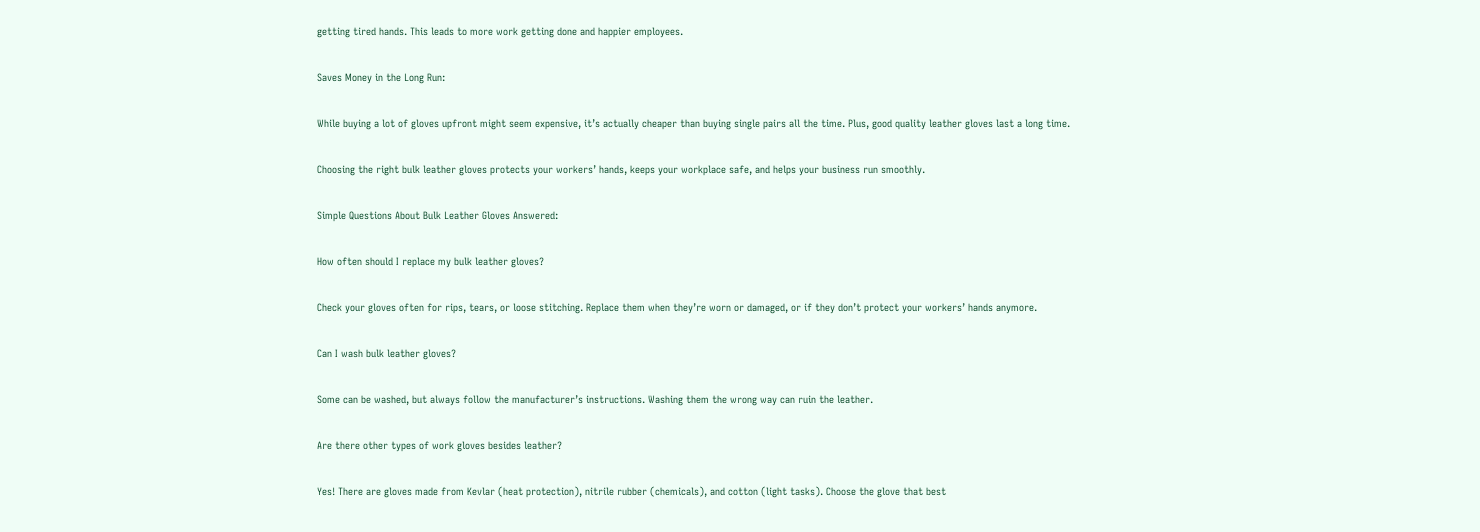getting tired hands. This leads to more work getting done and happier employees.

Saves Money in the Long Run:

While buying a lot of gloves upfront might seem expensive, it’s actually cheaper than buying single pairs all the time. Plus, good quality leather gloves last a long time.

Choosing the right bulk leather gloves protects your workers’ hands, keeps your workplace safe, and helps your business run smoothly.

Simple Questions About Bulk Leather Gloves Answered:

How often should I replace my bulk leather gloves?

Check your gloves often for rips, tears, or loose stitching. Replace them when they’re worn or damaged, or if they don’t protect your workers’ hands anymore.

Can I wash bulk leather gloves?

Some can be washed, but always follow the manufacturer’s instructions. Washing them the wrong way can ruin the leather.

Are there other types of work gloves besides leather?

Yes! There are gloves made from Kevlar (heat protection), nitrile rubber (chemicals), and cotton (light tasks). Choose the glove that best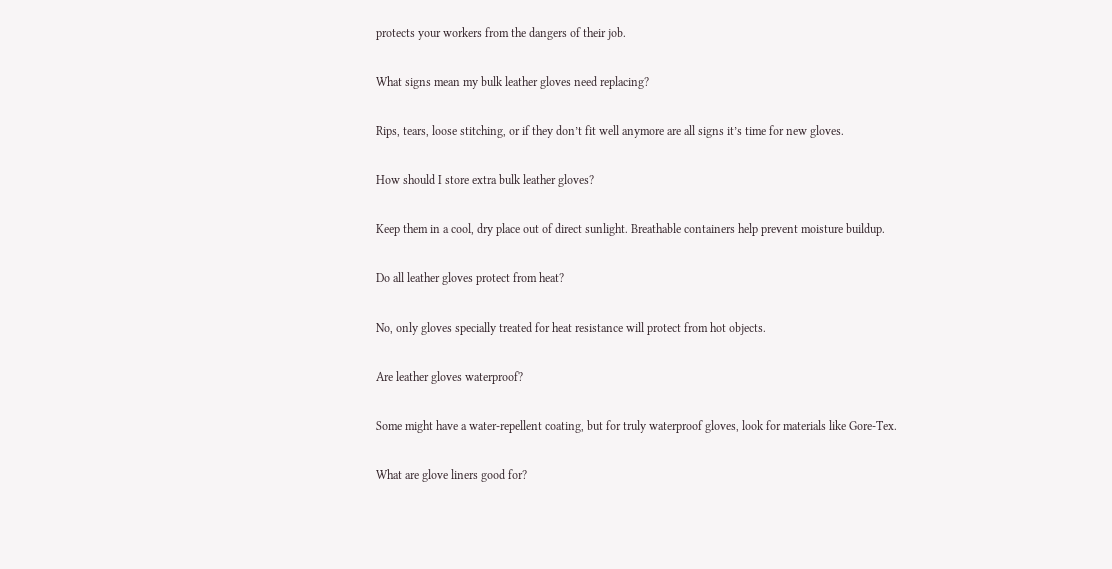protects your workers from the dangers of their job.

What signs mean my bulk leather gloves need replacing?

Rips, tears, loose stitching, or if they don’t fit well anymore are all signs it’s time for new gloves.

How should I store extra bulk leather gloves?

Keep them in a cool, dry place out of direct sunlight. Breathable containers help prevent moisture buildup.

Do all leather gloves protect from heat?

No, only gloves specially treated for heat resistance will protect from hot objects.

Are leather gloves waterproof?

Some might have a water-repellent coating, but for truly waterproof gloves, look for materials like Gore-Tex.

What are glove liners good for?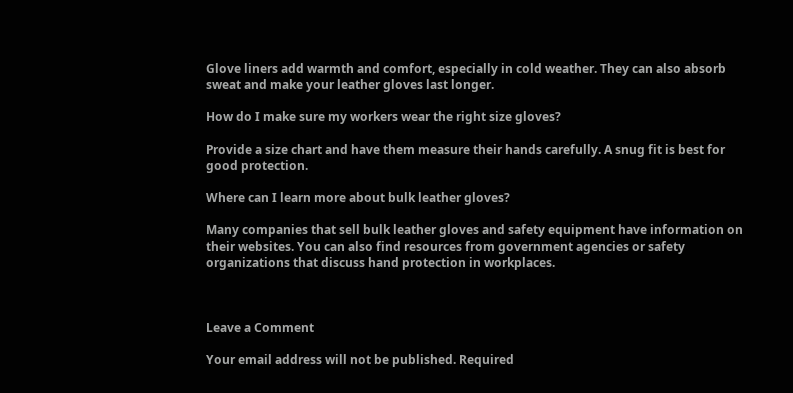Glove liners add warmth and comfort, especially in cold weather. They can also absorb sweat and make your leather gloves last longer.

How do I make sure my workers wear the right size gloves?

Provide a size chart and have them measure their hands carefully. A snug fit is best for good protection.

Where can I learn more about bulk leather gloves?

Many companies that sell bulk leather gloves and safety equipment have information on their websites. You can also find resources from government agencies or safety organizations that discuss hand protection in workplaces.



Leave a Comment

Your email address will not be published. Required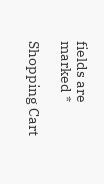fields are marked *

Shopping Cart